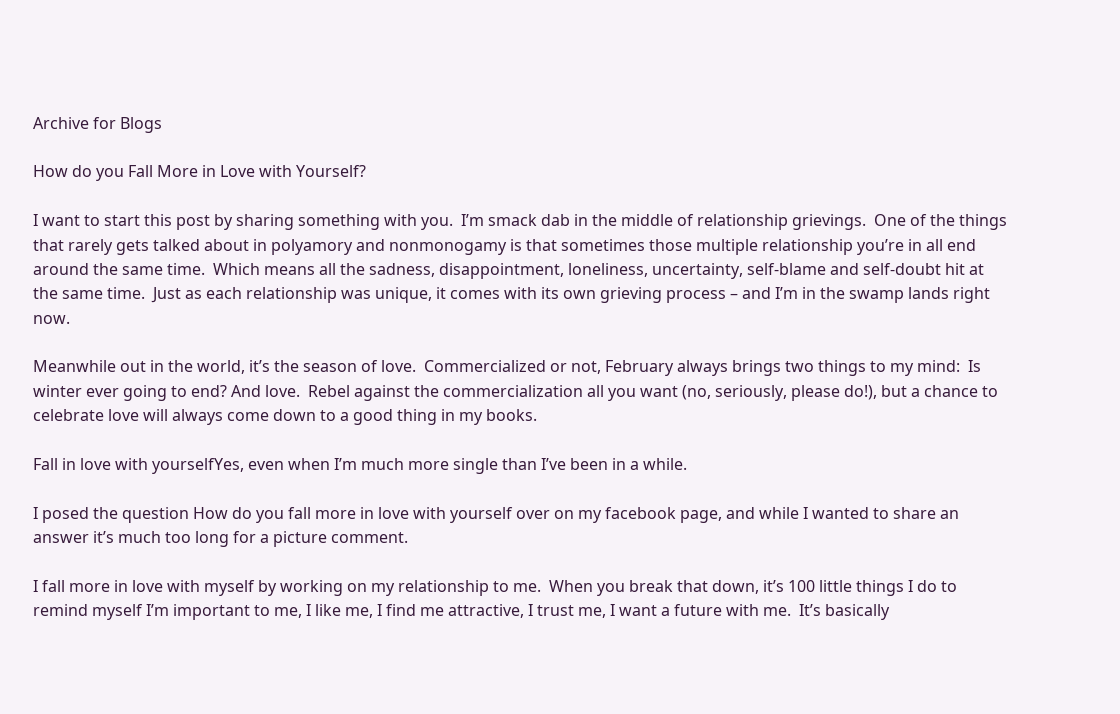Archive for Blogs

How do you Fall More in Love with Yourself?

I want to start this post by sharing something with you.  I’m smack dab in the middle of relationship grievings.  One of the things that rarely gets talked about in polyamory and nonmonogamy is that sometimes those multiple relationship you’re in all end around the same time.  Which means all the sadness, disappointment, loneliness, uncertainty, self-blame and self-doubt hit at the same time.  Just as each relationship was unique, it comes with its own grieving process – and I’m in the swamp lands right now.

Meanwhile out in the world, it’s the season of love.  Commercialized or not, February always brings two things to my mind:  Is winter ever going to end? And love.  Rebel against the commercialization all you want (no, seriously, please do!), but a chance to celebrate love will always come down to a good thing in my books.

Fall in love with yourselfYes, even when I’m much more single than I’ve been in a while.

I posed the question How do you fall more in love with yourself over on my facebook page, and while I wanted to share an answer it’s much too long for a picture comment.

I fall more in love with myself by working on my relationship to me.  When you break that down, it’s 100 little things I do to remind myself I’m important to me, I like me, I find me attractive, I trust me, I want a future with me.  It’s basically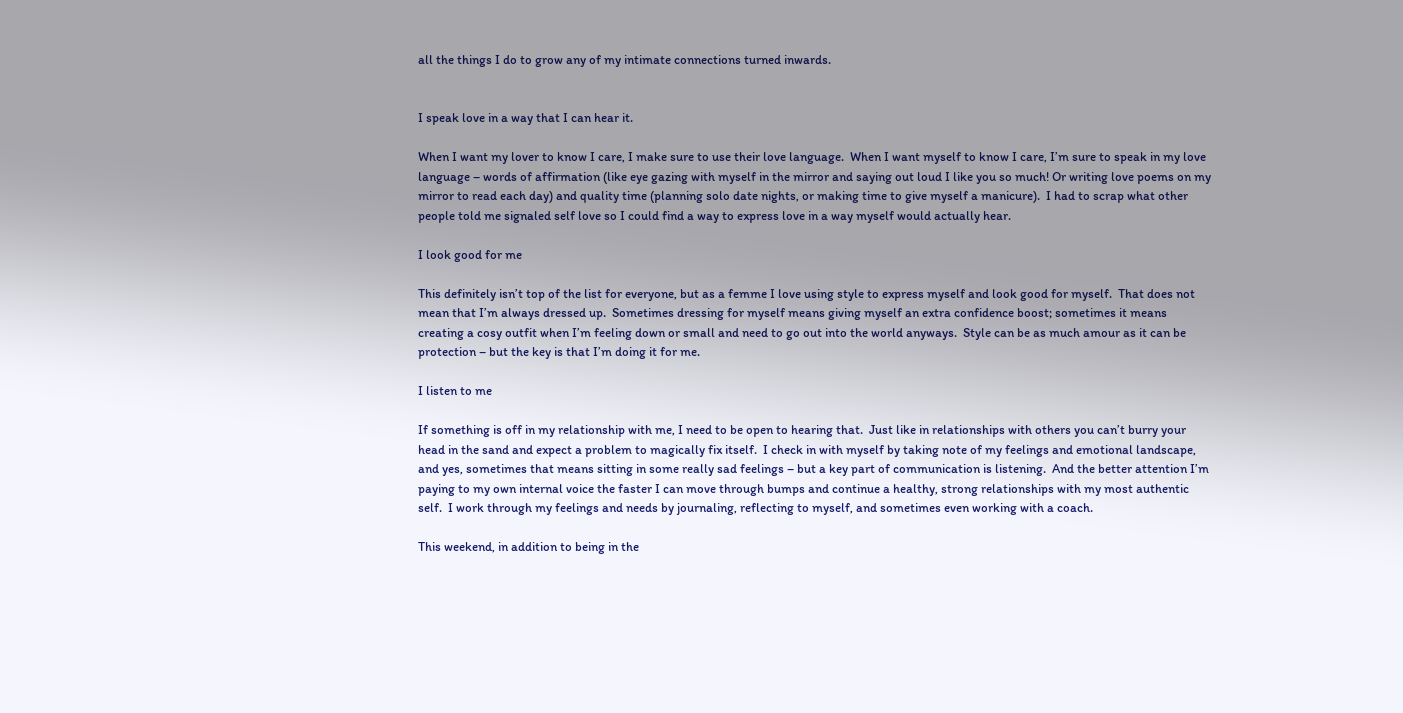all the things I do to grow any of my intimate connections turned inwards.


I speak love in a way that I can hear it.

When I want my lover to know I care, I make sure to use their love language.  When I want myself to know I care, I’m sure to speak in my love language – words of affirmation (like eye gazing with myself in the mirror and saying out loud I like you so much! Or writing love poems on my mirror to read each day) and quality time (planning solo date nights, or making time to give myself a manicure).  I had to scrap what other people told me signaled self love so I could find a way to express love in a way myself would actually hear.

I look good for me

This definitely isn’t top of the list for everyone, but as a femme I love using style to express myself and look good for myself.  That does not mean that I’m always dressed up.  Sometimes dressing for myself means giving myself an extra confidence boost; sometimes it means creating a cosy outfit when I’m feeling down or small and need to go out into the world anyways.  Style can be as much amour as it can be protection – but the key is that I’m doing it for me.

I listen to me

If something is off in my relationship with me, I need to be open to hearing that.  Just like in relationships with others you can’t burry your head in the sand and expect a problem to magically fix itself.  I check in with myself by taking note of my feelings and emotional landscape, and yes, sometimes that means sitting in some really sad feelings – but a key part of communication is listening.  And the better attention I’m paying to my own internal voice the faster I can move through bumps and continue a healthy, strong relationships with my most authentic self.  I work through my feelings and needs by journaling, reflecting to myself, and sometimes even working with a coach.

This weekend, in addition to being in the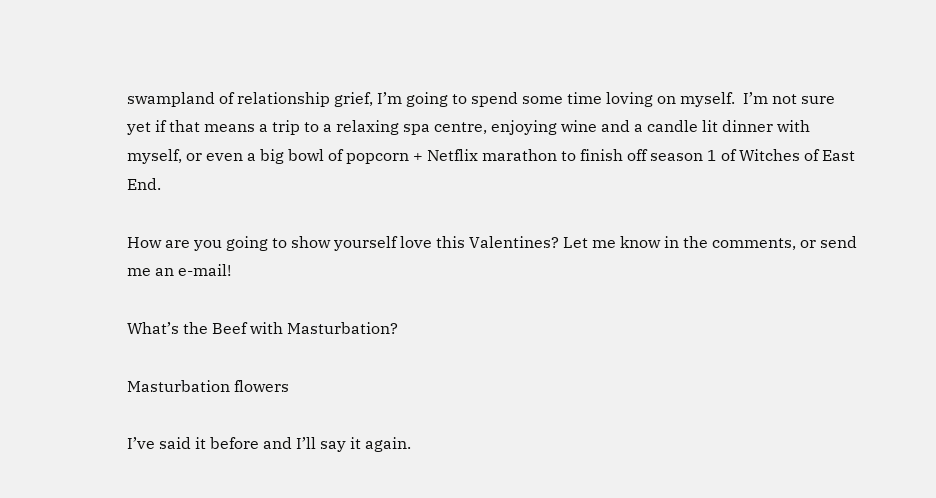swampland of relationship grief, I’m going to spend some time loving on myself.  I’m not sure yet if that means a trip to a relaxing spa centre, enjoying wine and a candle lit dinner with myself, or even a big bowl of popcorn + Netflix marathon to finish off season 1 of Witches of East End.

How are you going to show yourself love this Valentines? Let me know in the comments, or send me an e-mail!

What’s the Beef with Masturbation?

Masturbation flowers

I’ve said it before and I’ll say it again.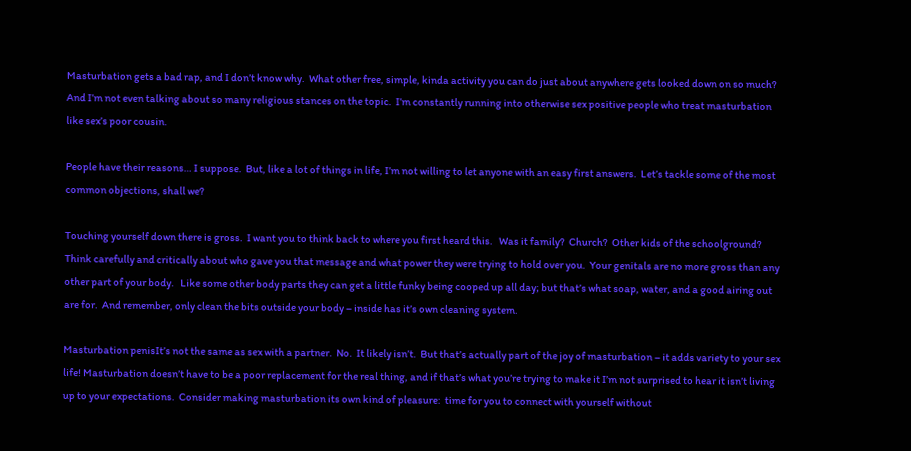Masturbation gets a bad rap, and I don’t know why.  What other free, simple, kinda activity you can do just about anywhere gets looked down on so much?  And I’m not even talking about so many religious stances on the topic.  I’m constantly running into otherwise sex positive people who treat masturbation like sex’s poor cousin.

People have their reasons… I suppose.  But, like a lot of things in life, I’m not willing to let anyone with an easy first answers.  Let’s tackle some of the most common objections, shall we?

Touching yourself down there is gross.  I want you to think back to where you first heard this.   Was it family?  Church?  Other kids of the schoolground?  Think carefully and critically about who gave you that message and what power they were trying to hold over you.  Your genitals are no more gross than any other part of your body.   Like some other body parts they can get a little funky being cooped up all day; but that’s what soap, water, and a good airing out are for.  And remember, only clean the bits outside your body – inside has it’s own cleaning system.

Masturbation penisIt’s not the same as sex with a partner.  No.  It likely isn’t.  But that’s actually part of the joy of masturbation – it adds variety to your sex life! Masturbation doesn’t have to be a poor replacement for the real thing, and if that’s what you’re trying to make it I’m not surprised to hear it isn’t living up to your expectations.  Consider making masturbation its own kind of pleasure:  time for you to connect with yourself without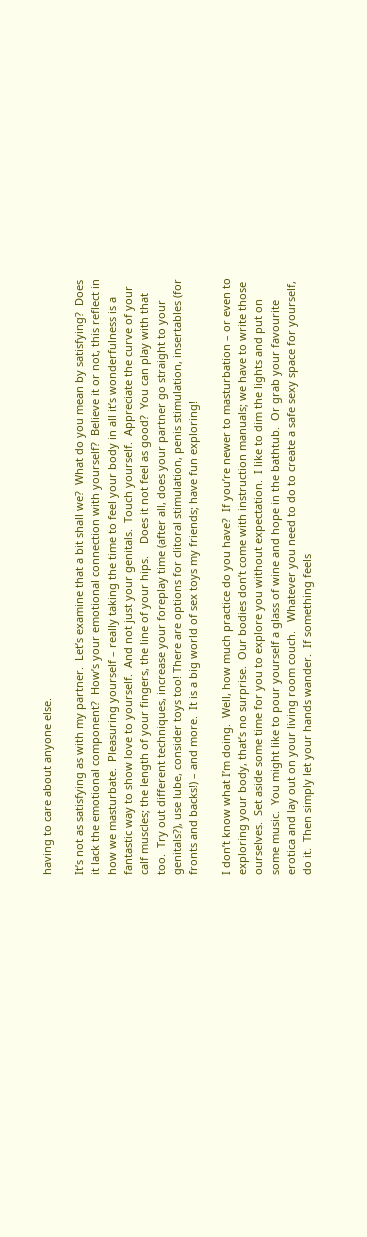having to care about anyone else.

It’s not as satisfying as with my partner.  Let’s examine that a bit shall we?  What do you mean by satisfying?  Does it lack the emotional component?  How’s your emotional connection with yourself?  Believe it or not, this reflect in how we masturbate.  Pleasuring yourself – really taking the time to feel your body in all it’s wonderfulness is a fantastic way to show love to yourself.  And not just your genitals.  Touch yourself.  Appreciate the curve of your calf muscles; the length of your fingers, the line of your hips.    Does it not feel as good?  You can play with that too.  Try out different techniques, increase your foreplay time (after all, does your partner go straight to your genitals?), use lube, consider toys too! There are options for clitoral stimulation, penis stimulation, insertables (for fronts and backs!) – and more.  It is a big world of sex toys my friends; have fun exploring!

I don’t know what I’m doing.  Well, how much practice do you have?  If you’re newer to masturbation – or even to exploring your body, that’s no surprise.  Our bodies don’t come with instruction manuals; we have to write those ourselves.  Set aside some time for you to explore you without expectation.  I like to dim the lights and put on some music.  You might like to pour yourself a glass of wine and hope in the bathtub.  Or grab your favourite erotica and lay out on your living room couch.   Whatever you need to do to create a safe sexy space for yourself, do it.  Then simply let your hands wander.  If something feels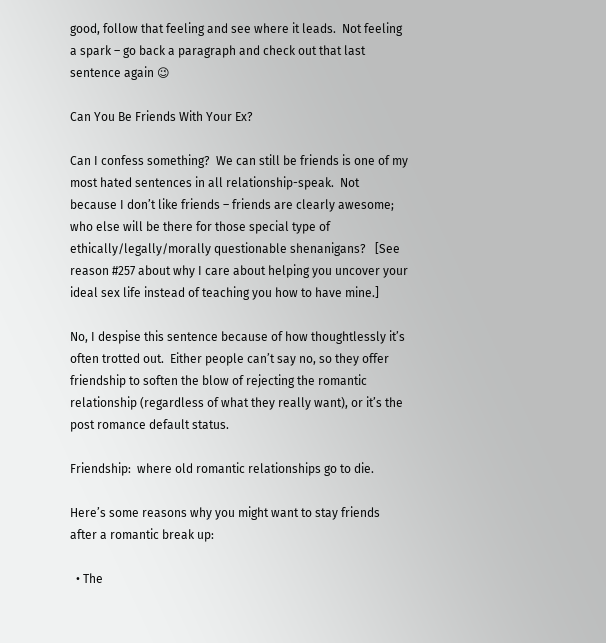good, follow that feeling and see where it leads.  Not feeling a spark – go back a paragraph and check out that last sentence again 😉

Can You Be Friends With Your Ex?

Can I confess something?  We can still be friends is one of my most hated sentences in all relationship-speak.  Not because I don’t like friends – friends are clearly awesome; who else will be there for those special type of ethically/legally/morally questionable shenanigans?   [See reason #257 about why I care about helping you uncover your ideal sex life instead of teaching you how to have mine.]

No, I despise this sentence because of how thoughtlessly it’s often trotted out.  Either people can’t say no, so they offer friendship to soften the blow of rejecting the romantic relationship (regardless of what they really want), or it’s the post romance default status.

Friendship:  where old romantic relationships go to die.

Here’s some reasons why you might want to stay friends after a romantic break up:

  • The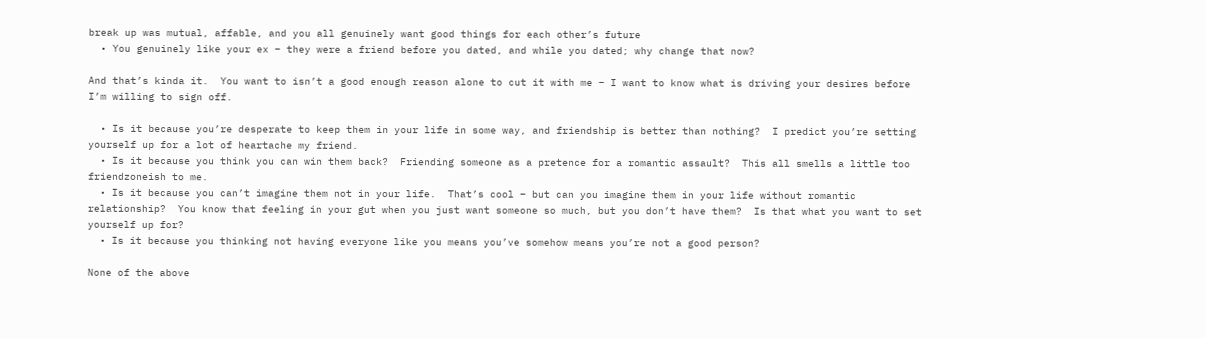break up was mutual, affable, and you all genuinely want good things for each other’s future
  • You genuinely like your ex – they were a friend before you dated, and while you dated; why change that now?

And that’s kinda it.  You want to isn’t a good enough reason alone to cut it with me – I want to know what is driving your desires before I’m willing to sign off.

  • Is it because you’re desperate to keep them in your life in some way, and friendship is better than nothing?  I predict you’re setting yourself up for a lot of heartache my friend.
  • Is it because you think you can win them back?  Friending someone as a pretence for a romantic assault?  This all smells a little too friendzoneish to me.
  • Is it because you can’t imagine them not in your life.  That’s cool – but can you imagine them in your life without romantic relationship?  You know that feeling in your gut when you just want someone so much, but you don’t have them?  Is that what you want to set yourself up for?
  • Is it because you thinking not having everyone like you means you’ve somehow means you’re not a good person?

None of the above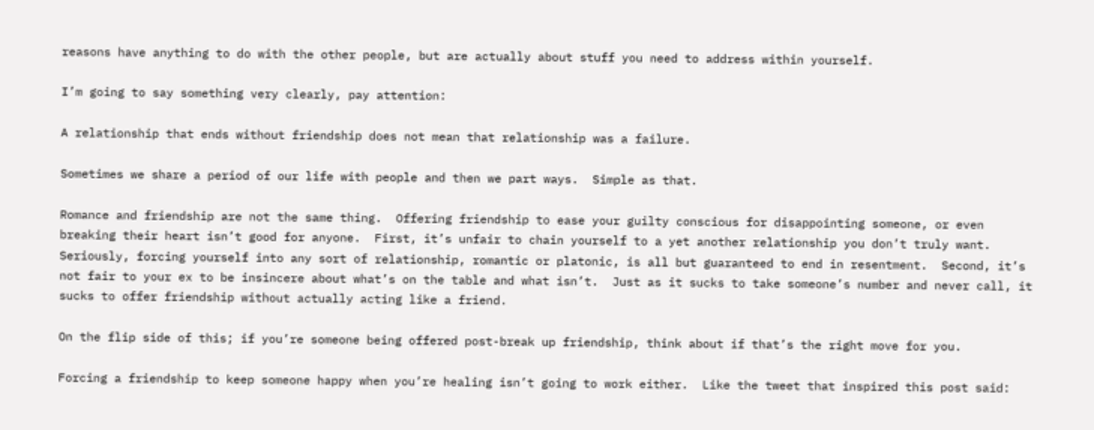reasons have anything to do with the other people, but are actually about stuff you need to address within yourself.

I’m going to say something very clearly, pay attention:

A relationship that ends without friendship does not mean that relationship was a failure.

Sometimes we share a period of our life with people and then we part ways.  Simple as that.

Romance and friendship are not the same thing.  Offering friendship to ease your guilty conscious for disappointing someone, or even breaking their heart isn’t good for anyone.  First, it’s unfair to chain yourself to a yet another relationship you don’t truly want.  Seriously, forcing yourself into any sort of relationship, romantic or platonic, is all but guaranteed to end in resentment.  Second, it’s not fair to your ex to be insincere about what’s on the table and what isn’t.  Just as it sucks to take someone’s number and never call, it sucks to offer friendship without actually acting like a friend.

On the flip side of this; if you’re someone being offered post-break up friendship, think about if that’s the right move for you.

Forcing a friendship to keep someone happy when you’re healing isn’t going to work either.  Like the tweet that inspired this post said: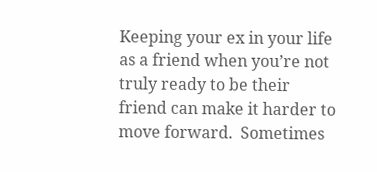Keeping your ex in your life as a friend when you’re not truly ready to be their friend can make it harder to move forward.  Sometimes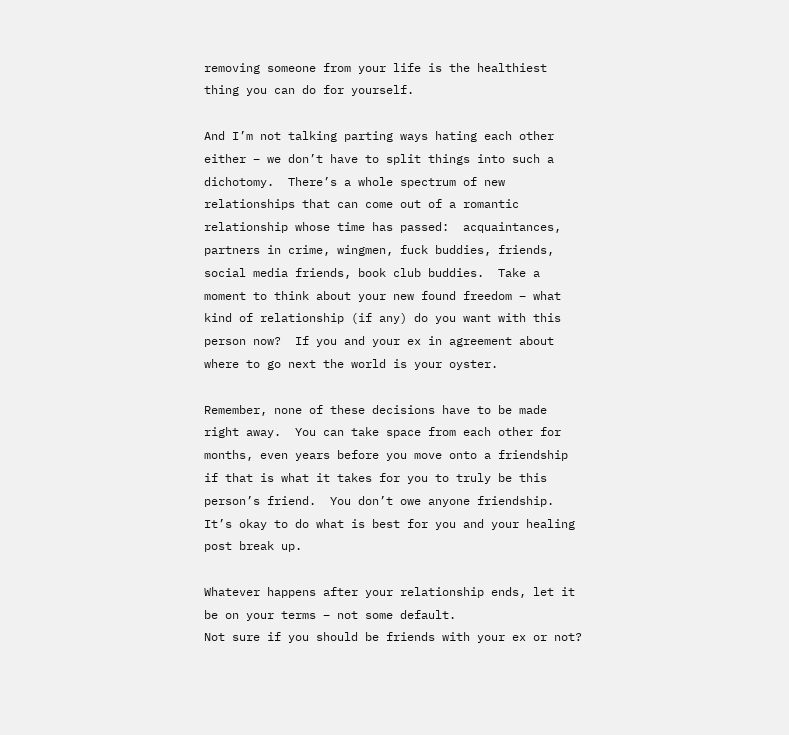removing someone from your life is the healthiest thing you can do for yourself.

And I’m not talking parting ways hating each other either – we don’t have to split things into such a dichotomy.  There’s a whole spectrum of new relationships that can come out of a romantic relationship whose time has passed:  acquaintances, partners in crime, wingmen, fuck buddies, friends, social media friends, book club buddies.  Take a moment to think about your new found freedom – what kind of relationship (if any) do you want with this person now?  If you and your ex in agreement about where to go next the world is your oyster.

Remember, none of these decisions have to be made right away.  You can take space from each other for months, even years before you move onto a friendship if that is what it takes for you to truly be this person’s friend.  You don’t owe anyone friendship.  It’s okay to do what is best for you and your healing post break up.

Whatever happens after your relationship ends, let it be on your terms – not some default.
Not sure if you should be friends with your ex or not?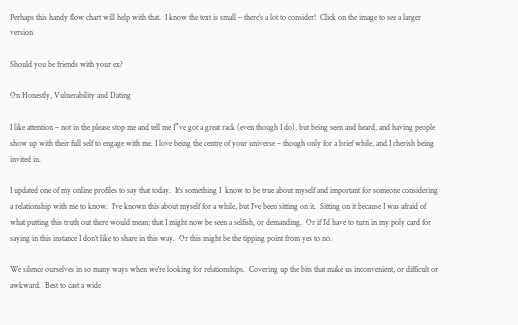Perhaps this handy flow chart will help with that.  I know the text is small – there’s a lot to consider!  Click on the image to see a larger version

Should you be friends with your ex?

On Honestly, Vulnerability and Dating

I like attention – not in the please stop me and tell me I”ve got a great rack (even though I do), but being seen and heard, and having people show up with their full self to engage with me. I love being the centre of your universe – though only for a brief while, and I cherish being invited in.

I updated one of my online profiles to say that today.  It’s something I  know to be true about myself and important for someone considering a relationship with me to know.  I’ve known this about myself for a while, but I’ve been sitting on it.  Sitting on it because I was afraid of what putting this truth out there would mean; that I might now be seen a selfish, or demanding.  Or if I’d have to turn in my poly card for saying in this instance I don’t like to share in this way.  Or this might be the tipping point from yes to no.

We silence ourselves in so many ways when we’re looking for relationships.  Covering up the bits that make us inconvenient, or difficult or awkward.  Best to cast a wide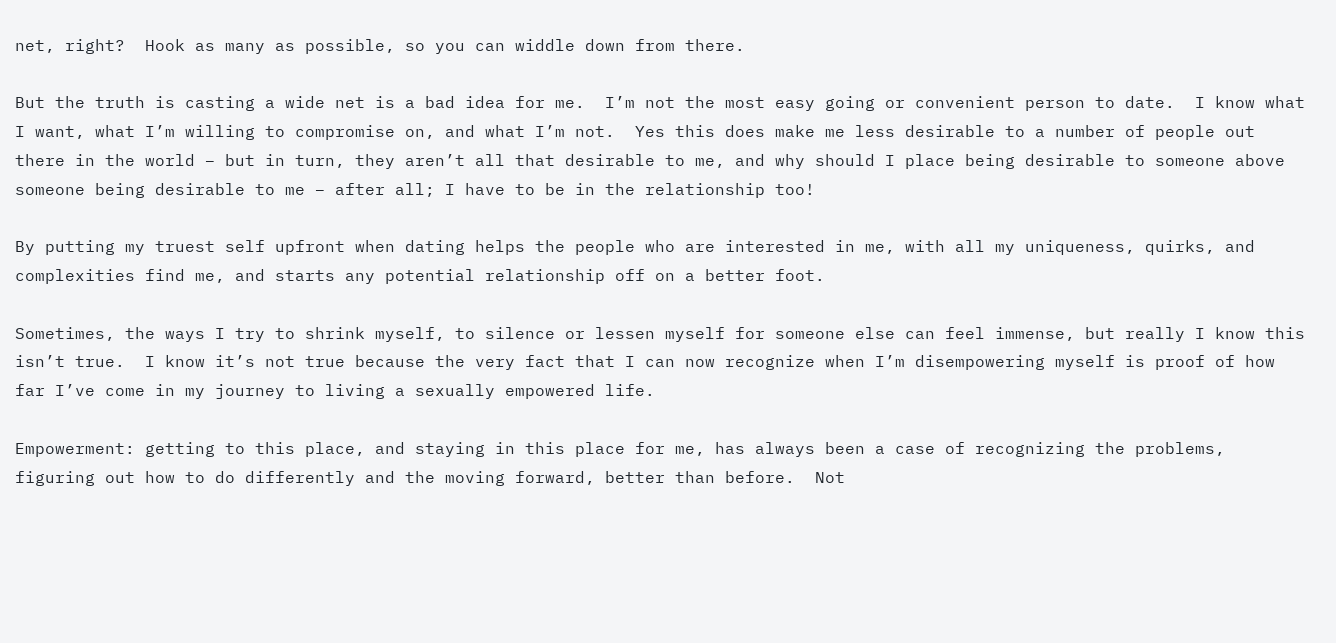net, right?  Hook as many as possible, so you can widdle down from there.

But the truth is casting a wide net is a bad idea for me.  I’m not the most easy going or convenient person to date.  I know what I want, what I’m willing to compromise on, and what I’m not.  Yes this does make me less desirable to a number of people out there in the world – but in turn, they aren’t all that desirable to me, and why should I place being desirable to someone above someone being desirable to me – after all; I have to be in the relationship too!

By putting my truest self upfront when dating helps the people who are interested in me, with all my uniqueness, quirks, and complexities find me, and starts any potential relationship off on a better foot.

Sometimes, the ways I try to shrink myself, to silence or lessen myself for someone else can feel immense, but really I know this isn’t true.  I know it’s not true because the very fact that I can now recognize when I’m disempowering myself is proof of how far I’ve come in my journey to living a sexually empowered life.

Empowerment: getting to this place, and staying in this place for me, has always been a case of recognizing the problems, figuring out how to do differently and the moving forward, better than before.  Not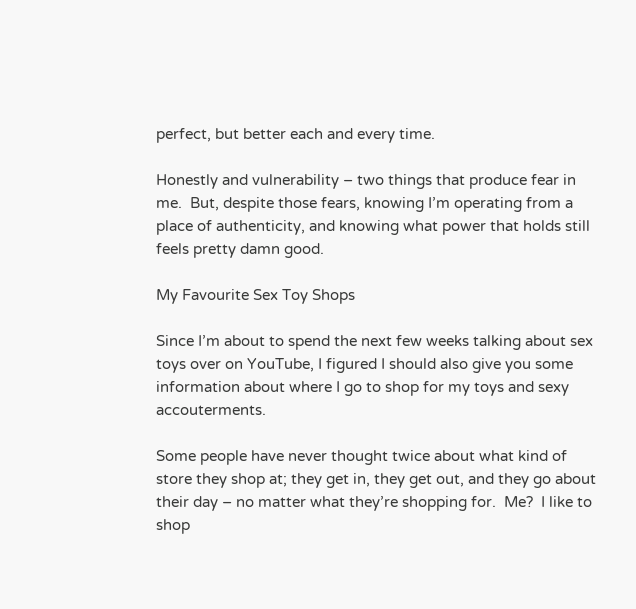perfect, but better each and every time.

Honestly and vulnerability – two things that produce fear in me.  But, despite those fears, knowing I’m operating from a place of authenticity, and knowing what power that holds still feels pretty damn good.

My Favourite Sex Toy Shops

Since I’m about to spend the next few weeks talking about sex toys over on YouTube, I figured I should also give you some information about where I go to shop for my toys and sexy accouterments.

Some people have never thought twice about what kind of store they shop at; they get in, they get out, and they go about their day – no matter what they’re shopping for.  Me?  I like to shop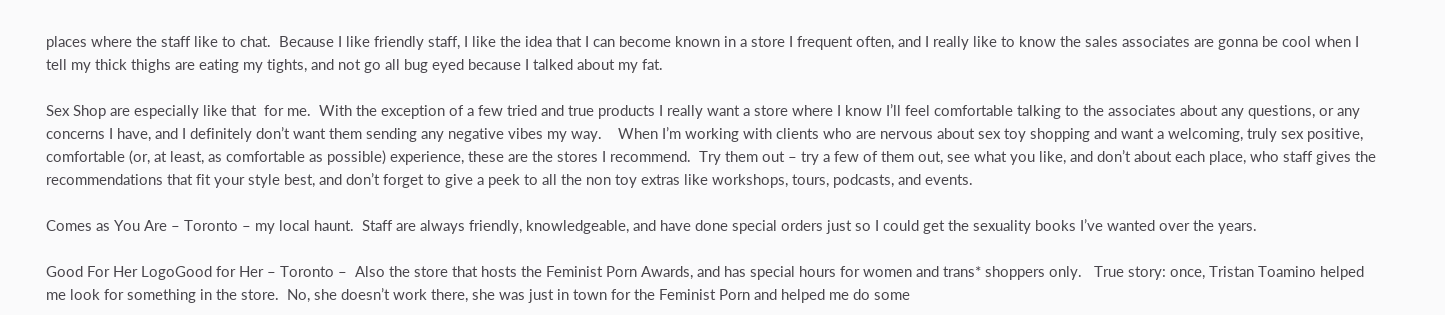places where the staff like to chat.  Because I like friendly staff, I like the idea that I can become known in a store I frequent often, and I really like to know the sales associates are gonna be cool when I tell my thick thighs are eating my tights, and not go all bug eyed because I talked about my fat.

Sex Shop are especially like that  for me.  With the exception of a few tried and true products I really want a store where I know I’ll feel comfortable talking to the associates about any questions, or any concerns I have, and I definitely don’t want them sending any negative vibes my way.    When I’m working with clients who are nervous about sex toy shopping and want a welcoming, truly sex positive, comfortable (or, at least, as comfortable as possible) experience, these are the stores I recommend.  Try them out – try a few of them out, see what you like, and don’t about each place, who staff gives the recommendations that fit your style best, and don’t forget to give a peek to all the non toy extras like workshops, tours, podcasts, and events.

Comes as You Are – Toronto – my local haunt.  Staff are always friendly, knowledgeable, and have done special orders just so I could get the sexuality books I’ve wanted over the years.

Good For Her LogoGood for Her – Toronto –  Also the store that hosts the Feminist Porn Awards, and has special hours for women and trans* shoppers only.   True story: once, Tristan Toamino helped me look for something in the store.  No, she doesn’t work there, she was just in town for the Feminist Porn and helped me do some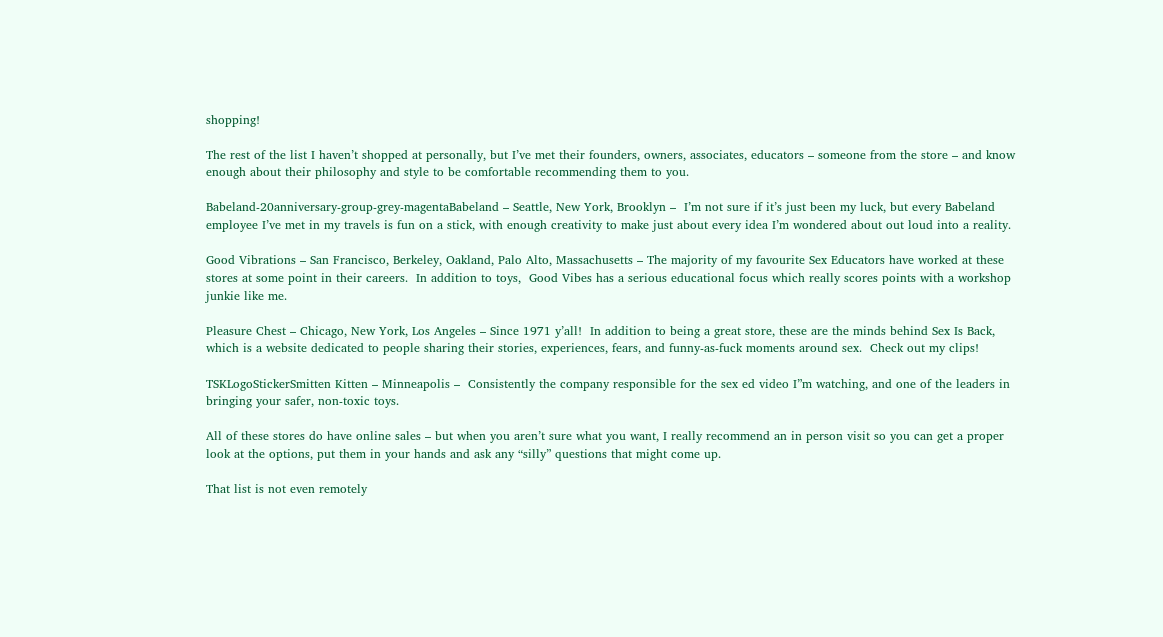shopping!

The rest of the list I haven’t shopped at personally, but I’ve met their founders, owners, associates, educators – someone from the store – and know enough about their philosophy and style to be comfortable recommending them to you.

Babeland-20anniversary-group-grey-magentaBabeland – Seattle, New York, Brooklyn –  I’m not sure if it’s just been my luck, but every Babeland employee I’ve met in my travels is fun on a stick, with enough creativity to make just about every idea I’m wondered about out loud into a reality.

Good Vibrations – San Francisco, Berkeley, Oakland, Palo Alto, Massachusetts – The majority of my favourite Sex Educators have worked at these stores at some point in their careers.  In addition to toys,  Good Vibes has a serious educational focus which really scores points with a workshop junkie like me.

Pleasure Chest – Chicago, New York, Los Angeles – Since 1971 y’all!  In addition to being a great store, these are the minds behind Sex Is Back, which is a website dedicated to people sharing their stories, experiences, fears, and funny-as-fuck moments around sex.  Check out my clips!

TSKLogoStickerSmitten Kitten – Minneapolis –  Consistently the company responsible for the sex ed video I”m watching, and one of the leaders in bringing your safer, non-toxic toys.

All of these stores do have online sales – but when you aren’t sure what you want, I really recommend an in person visit so you can get a proper look at the options, put them in your hands and ask any “silly” questions that might come up.

That list is not even remotely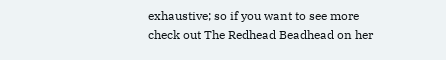exhaustive; so if you want to see more check out The Redhead Beadhead on her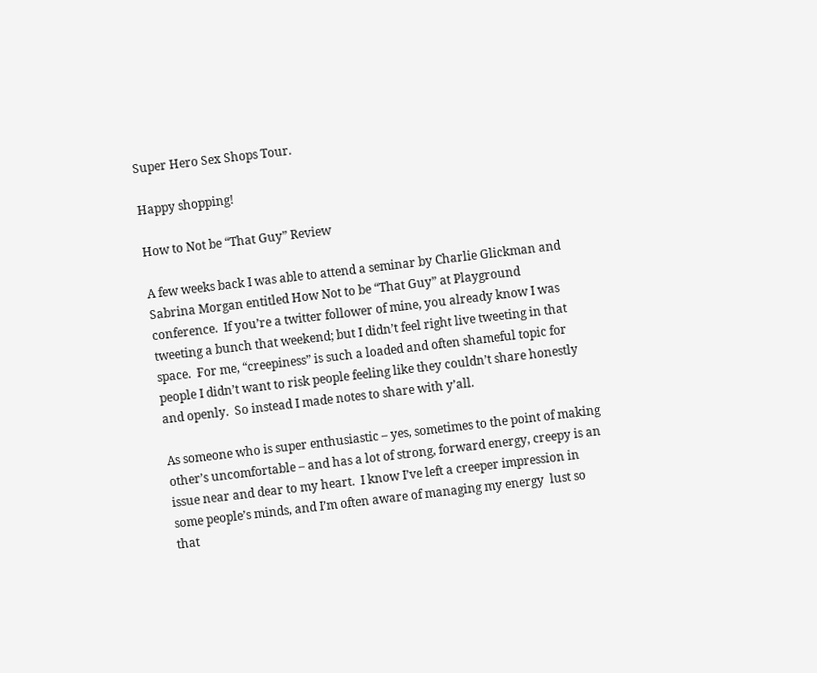Super Hero Sex Shops Tour.

Happy shopping!

How to Not be “That Guy” Review

A few weeks back I was able to attend a seminar by Charlie Glickman and Sabrina Morgan entitled How Not to be “That Guy” at Playground conference.  If you’re a twitter follower of mine, you already know I was tweeting a bunch that weekend; but I didn’t feel right live tweeting in that space.  For me, “creepiness” is such a loaded and often shameful topic for people I didn’t want to risk people feeling like they couldn’t share honestly and openly.  So instead I made notes to share with y’all.

As someone who is super enthusiastic – yes, sometimes to the point of making other’s uncomfortable – and has a lot of strong, forward energy, creepy is an issue near and dear to my heart.  I know I’ve left a creeper impression in some people’s minds, and I’m often aware of managing my energy  lust so that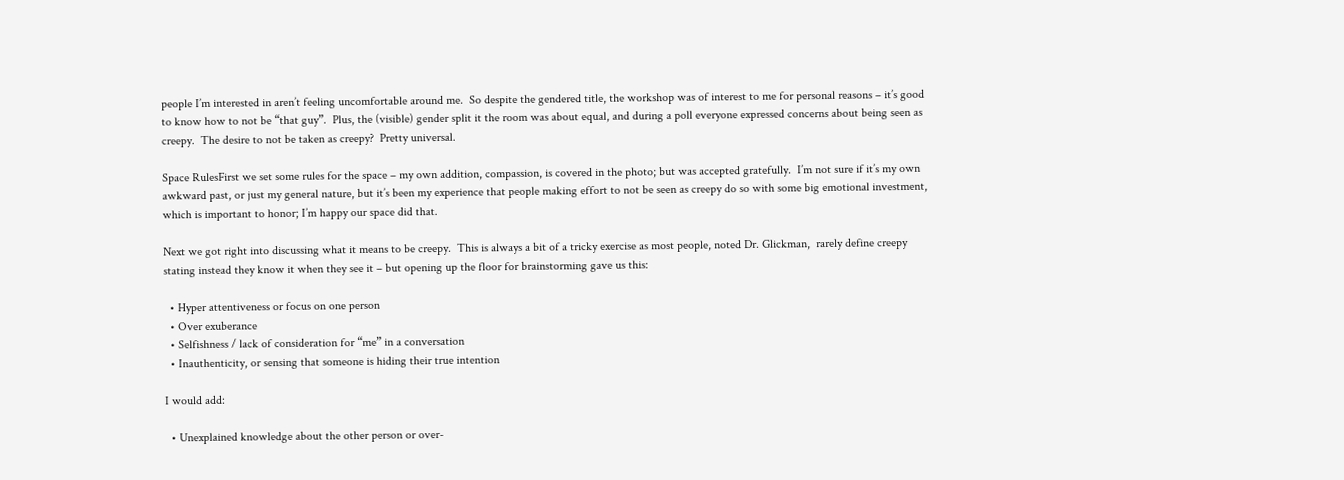people I’m interested in aren’t feeling uncomfortable around me.  So despite the gendered title, the workshop was of interest to me for personal reasons – it’s good to know how to not be “that guy”.  Plus, the (visible) gender split it the room was about equal, and during a poll everyone expressed concerns about being seen as creepy.  The desire to not be taken as creepy?  Pretty universal.

Space RulesFirst we set some rules for the space – my own addition, compassion, is covered in the photo; but was accepted gratefully.  I’m not sure if it’s my own awkward past, or just my general nature, but it’s been my experience that people making effort to not be seen as creepy do so with some big emotional investment, which is important to honor; I’m happy our space did that.

Next we got right into discussing what it means to be creepy.  This is always a bit of a tricky exercise as most people, noted Dr. Glickman,  rarely define creepy stating instead they know it when they see it – but opening up the floor for brainstorming gave us this:

  • Hyper attentiveness or focus on one person
  • Over exuberance
  • Selfishness / lack of consideration for “me” in a conversation
  • Inauthenticity, or sensing that someone is hiding their true intention

I would add:

  • Unexplained knowledge about the other person or over-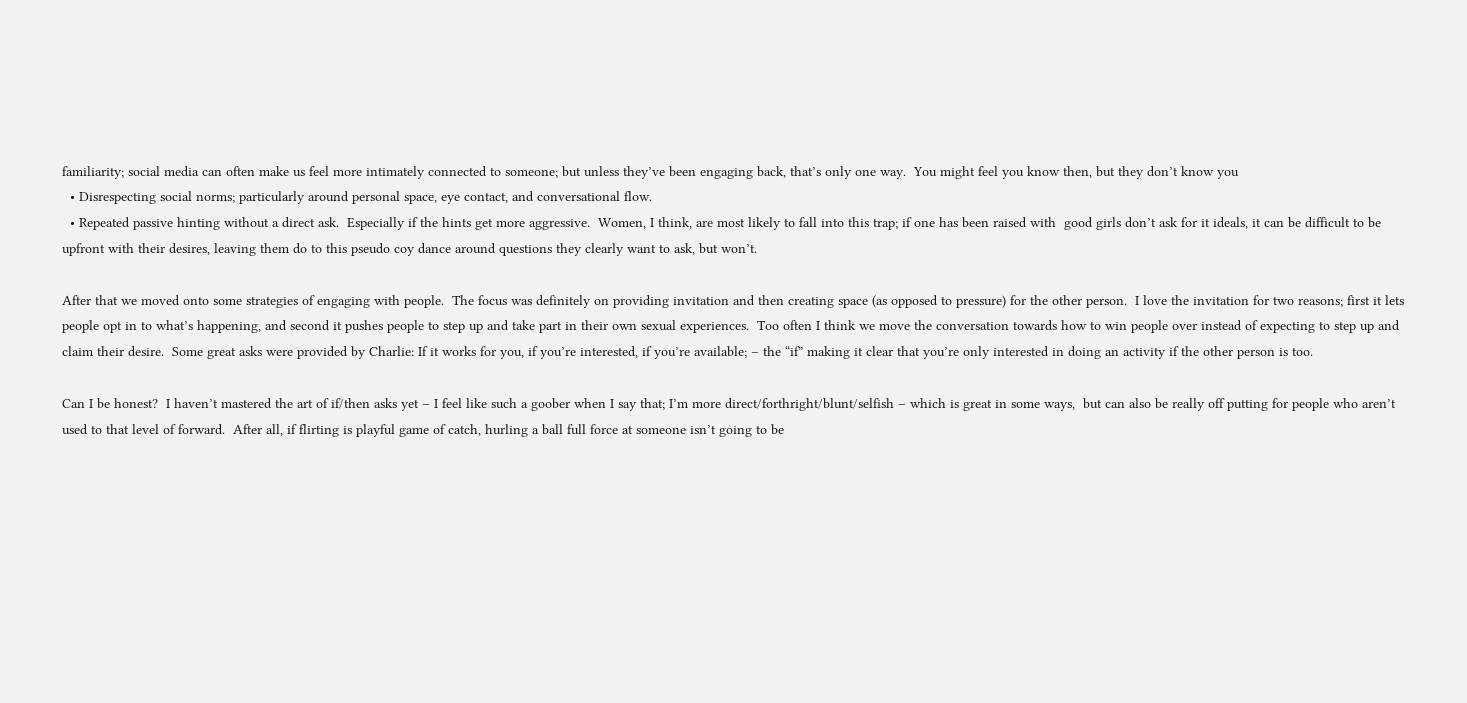familiarity; social media can often make us feel more intimately connected to someone; but unless they’ve been engaging back, that’s only one way.  You might feel you know then, but they don’t know you
  • Disrespecting social norms; particularly around personal space, eye contact, and conversational flow.
  • Repeated passive hinting without a direct ask.  Especially if the hints get more aggressive.  Women, I think, are most likely to fall into this trap; if one has been raised with  good girls don’t ask for it ideals, it can be difficult to be upfront with their desires, leaving them do to this pseudo coy dance around questions they clearly want to ask, but won’t.

After that we moved onto some strategies of engaging with people.  The focus was definitely on providing invitation and then creating space (as opposed to pressure) for the other person.  I love the invitation for two reasons; first it lets people opt in to what’s happening, and second it pushes people to step up and take part in their own sexual experiences.  Too often I think we move the conversation towards how to win people over instead of expecting to step up and claim their desire.  Some great asks were provided by Charlie: If it works for you, if you’re interested, if you’re available; – the “if” making it clear that you’re only interested in doing an activity if the other person is too.

Can I be honest?  I haven’t mastered the art of if/then asks yet – I feel like such a goober when I say that; I’m more direct/forthright/blunt/selfish – which is great in some ways,  but can also be really off putting for people who aren’t used to that level of forward.  After all, if flirting is playful game of catch, hurling a ball full force at someone isn’t going to be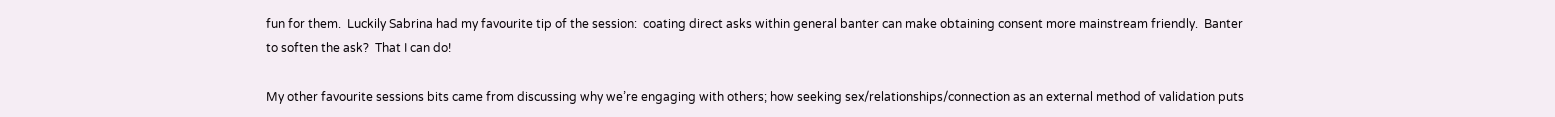fun for them.  Luckily Sabrina had my favourite tip of the session:  coating direct asks within general banter can make obtaining consent more mainstream friendly.  Banter to soften the ask?  That I can do!

My other favourite sessions bits came from discussing why we’re engaging with others; how seeking sex/relationships/connection as an external method of validation puts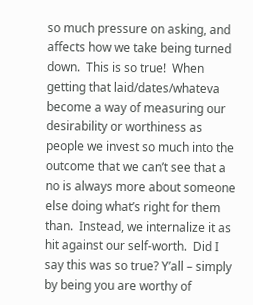so much pressure on asking, and affects how we take being turned down.  This is so true!  When getting that laid/dates/whateva become a way of measuring our desirability or worthiness as people we invest so much into the outcome that we can’t see that a no is always more about someone else doing what’s right for them than.  Instead, we internalize it as hit against our self-worth.  Did I say this was so true? Y’all – simply by being you are worthy of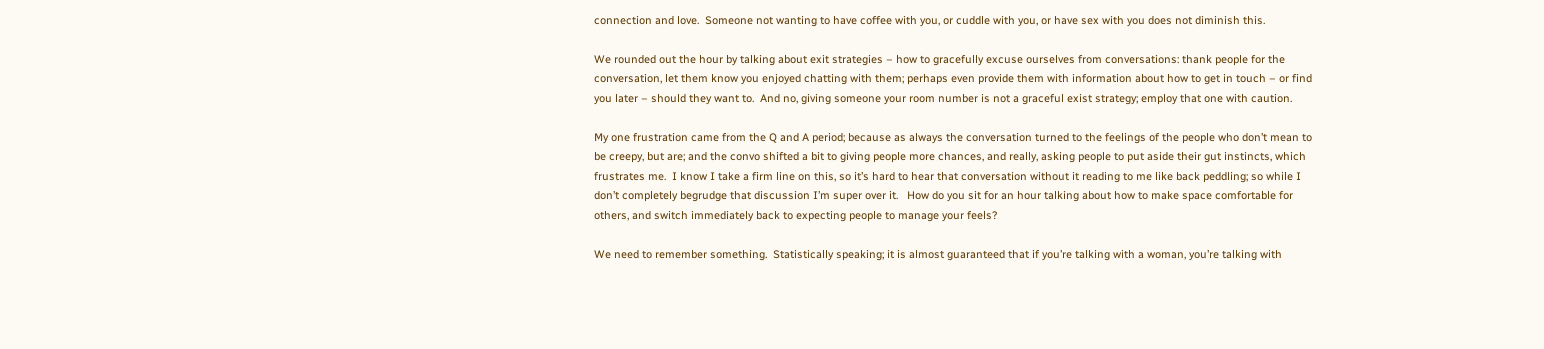connection and love.  Someone not wanting to have coffee with you, or cuddle with you, or have sex with you does not diminish this.

We rounded out the hour by talking about exit strategies – how to gracefully excuse ourselves from conversations: thank people for the conversation, let them know you enjoyed chatting with them; perhaps even provide them with information about how to get in touch – or find you later – should they want to.  And no, giving someone your room number is not a graceful exist strategy; employ that one with caution.

My one frustration came from the Q and A period; because as always the conversation turned to the feelings of the people who don’t mean to be creepy, but are; and the convo shifted a bit to giving people more chances, and really, asking people to put aside their gut instincts, which frustrates me.  I know I take a firm line on this, so it’s hard to hear that conversation without it reading to me like back peddling; so while I don’t completely begrudge that discussion I’m super over it.   How do you sit for an hour talking about how to make space comfortable for others, and switch immediately back to expecting people to manage your feels?

We need to remember something.  Statistically speaking; it is almost guaranteed that if you’re talking with a woman, you’re talking with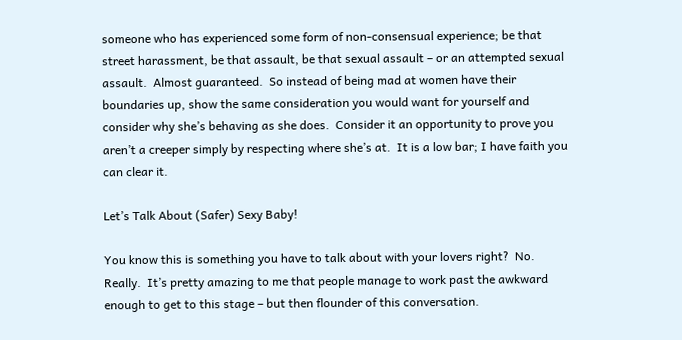someone who has experienced some form of non-consensual experience; be that street harassment, be that assault, be that sexual assault – or an attempted sexual assault.  Almost guaranteed.  So instead of being mad at women have their boundaries up, show the same consideration you would want for yourself and consider why she’s behaving as she does.  Consider it an opportunity to prove you aren’t a creeper simply by respecting where she’s at.  It is a low bar; I have faith you can clear it.

Let’s Talk About (Safer) Sexy Baby!

You know this is something you have to talk about with your lovers right?  No.  Really.  It’s pretty amazing to me that people manage to work past the awkward enough to get to this stage – but then flounder of this conversation.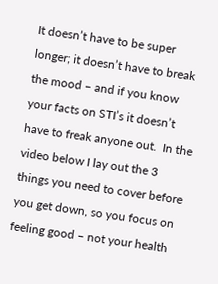It doesn’t have to be super longer; it doesn’t have to break the mood – and if you know your facts on STI’s it doesn’t have to freak anyone out.  In the video below I lay out the 3 things you need to cover before you get down, so you focus on feeling good – not your health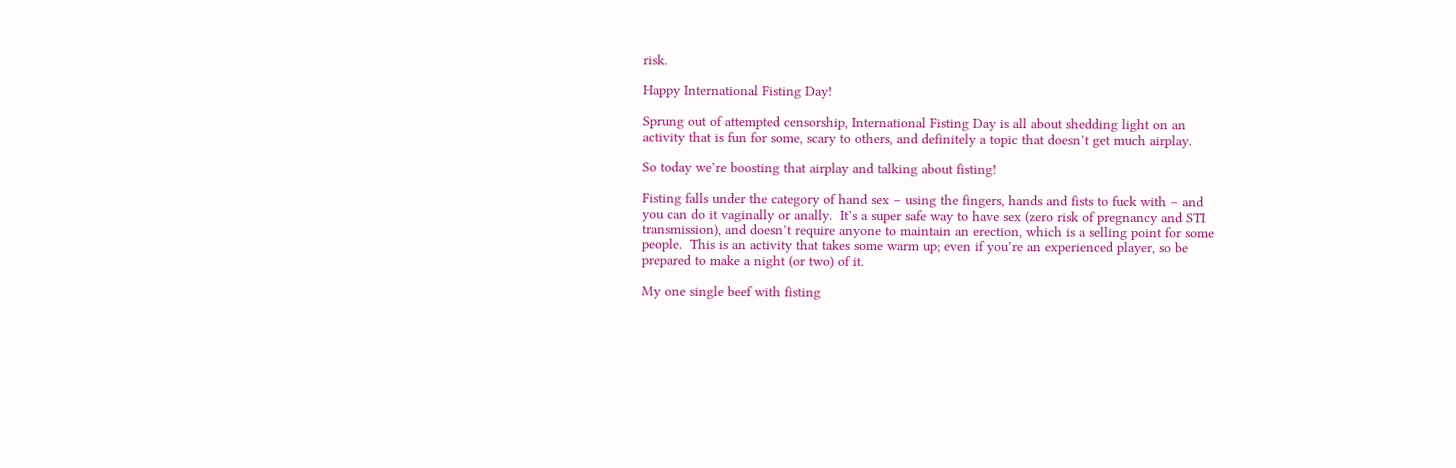risk.

Happy International Fisting Day!

Sprung out of attempted censorship, International Fisting Day is all about shedding light on an activity that is fun for some, scary to others, and definitely a topic that doesn’t get much airplay.

So today we’re boosting that airplay and talking about fisting!

Fisting falls under the category of hand sex – using the fingers, hands and fists to fuck with – and you can do it vaginally or anally.  It’s a super safe way to have sex (zero risk of pregnancy and STI transmission), and doesn’t require anyone to maintain an erection, which is a selling point for some people.  This is an activity that takes some warm up; even if you’re an experienced player, so be prepared to make a night (or two) of it.

My one single beef with fisting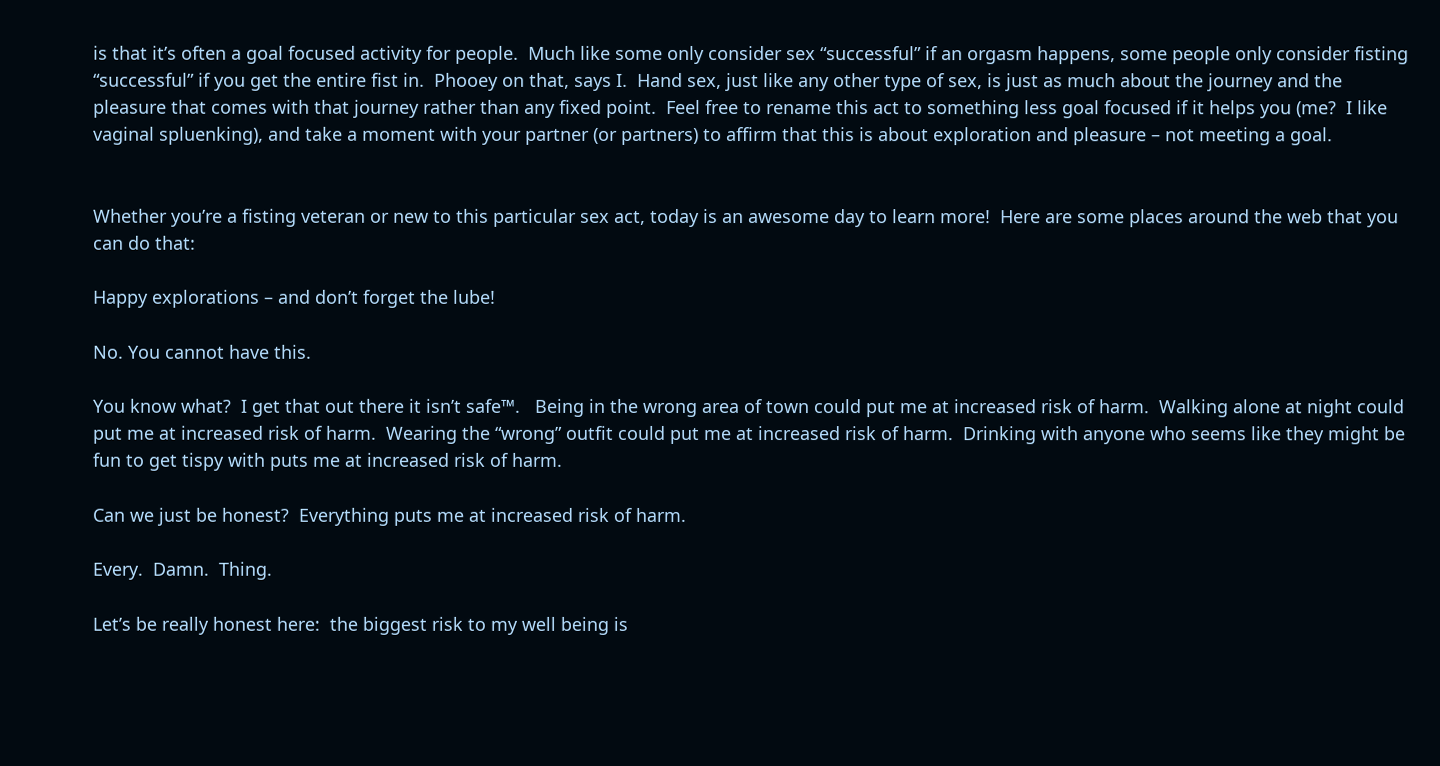is that it’s often a goal focused activity for people.  Much like some only consider sex “successful” if an orgasm happens, some people only consider fisting “successful” if you get the entire fist in.  Phooey on that, says I.  Hand sex, just like any other type of sex, is just as much about the journey and the pleasure that comes with that journey rather than any fixed point.  Feel free to rename this act to something less goal focused if it helps you (me?  I like vaginal spluenking), and take a moment with your partner (or partners) to affirm that this is about exploration and pleasure – not meeting a goal.


Whether you’re a fisting veteran or new to this particular sex act, today is an awesome day to learn more!  Here are some places around the web that you can do that:

Happy explorations – and don’t forget the lube!

No. You cannot have this.

You know what?  I get that out there it isn’t safe™.   Being in the wrong area of town could put me at increased risk of harm.  Walking alone at night could put me at increased risk of harm.  Wearing the “wrong” outfit could put me at increased risk of harm.  Drinking with anyone who seems like they might be fun to get tispy with puts me at increased risk of harm.

Can we just be honest?  Everything puts me at increased risk of harm.

Every.  Damn.  Thing.

Let’s be really honest here:  the biggest risk to my well being is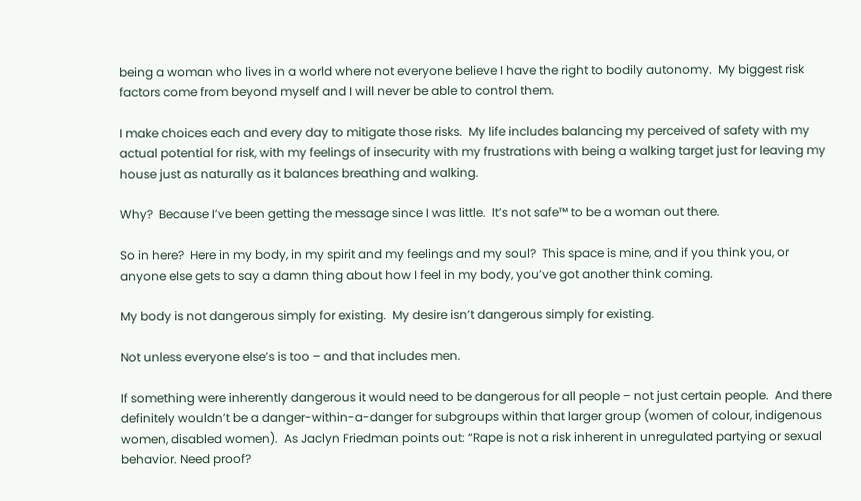being a woman who lives in a world where not everyone believe I have the right to bodily autonomy.  My biggest risk factors come from beyond myself and I will never be able to control them.

I make choices each and every day to mitigate those risks.  My life includes balancing my perceived of safety with my actual potential for risk, with my feelings of insecurity with my frustrations with being a walking target just for leaving my house just as naturally as it balances breathing and walking.

Why?  Because I’ve been getting the message since I was little.  It’s not safe™ to be a woman out there.

So in here?  Here in my body, in my spirit and my feelings and my soul?  This space is mine, and if you think you, or anyone else gets to say a damn thing about how I feel in my body, you’ve got another think coming.

My body is not dangerous simply for existing.  My desire isn’t dangerous simply for existing.

Not unless everyone else’s is too – and that includes men.

If something were inherently dangerous it would need to be dangerous for all people – not just certain people.  And there definitely wouldn’t be a danger-within-a-danger for subgroups within that larger group (women of colour, indigenous women, disabled women).  As Jaclyn Friedman points out: “Rape is not a risk inherent in unregulated partying or sexual behavior. Need proof?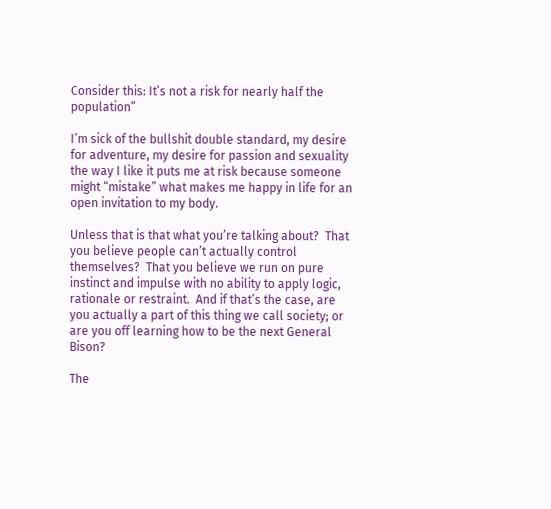Consider this: It’s not a risk for nearly half the population”

I’m sick of the bullshit double standard, my desire for adventure, my desire for passion and sexuality the way I like it puts me at risk because someone might “mistake” what makes me happy in life for an open invitation to my body.

Unless that is that what you’re talking about?  That you believe people can’t actually control themselves?  That you believe we run on pure instinct and impulse with no ability to apply logic, rationale or restraint.  And if that’s the case, are you actually a part of this thing we call society; or are you off learning how to be the next General Bison?

The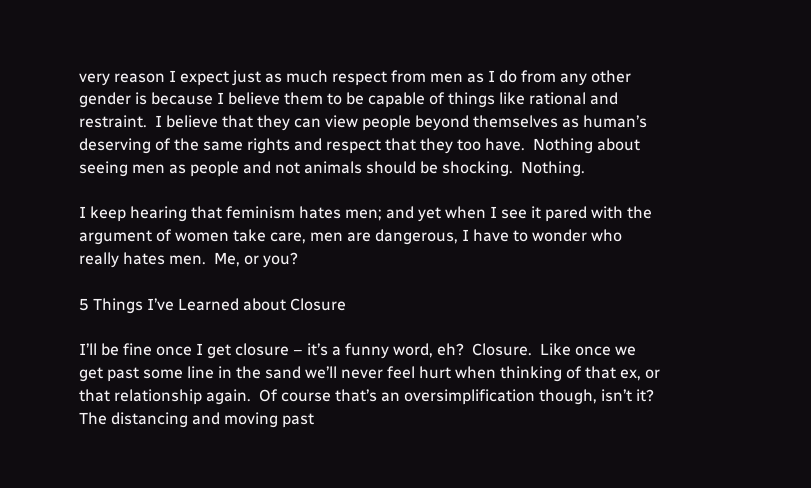very reason I expect just as much respect from men as I do from any other gender is because I believe them to be capable of things like rational and restraint.  I believe that they can view people beyond themselves as human’s deserving of the same rights and respect that they too have.  Nothing about seeing men as people and not animals should be shocking.  Nothing.

I keep hearing that feminism hates men; and yet when I see it pared with the argument of women take care, men are dangerous, I have to wonder who really hates men.  Me, or you?

5 Things I’ve Learned about Closure

I’ll be fine once I get closure – it’s a funny word, eh?  Closure.  Like once we get past some line in the sand we’ll never feel hurt when thinking of that ex, or that relationship again.  Of course that’s an oversimplification though, isn’t it? The distancing and moving past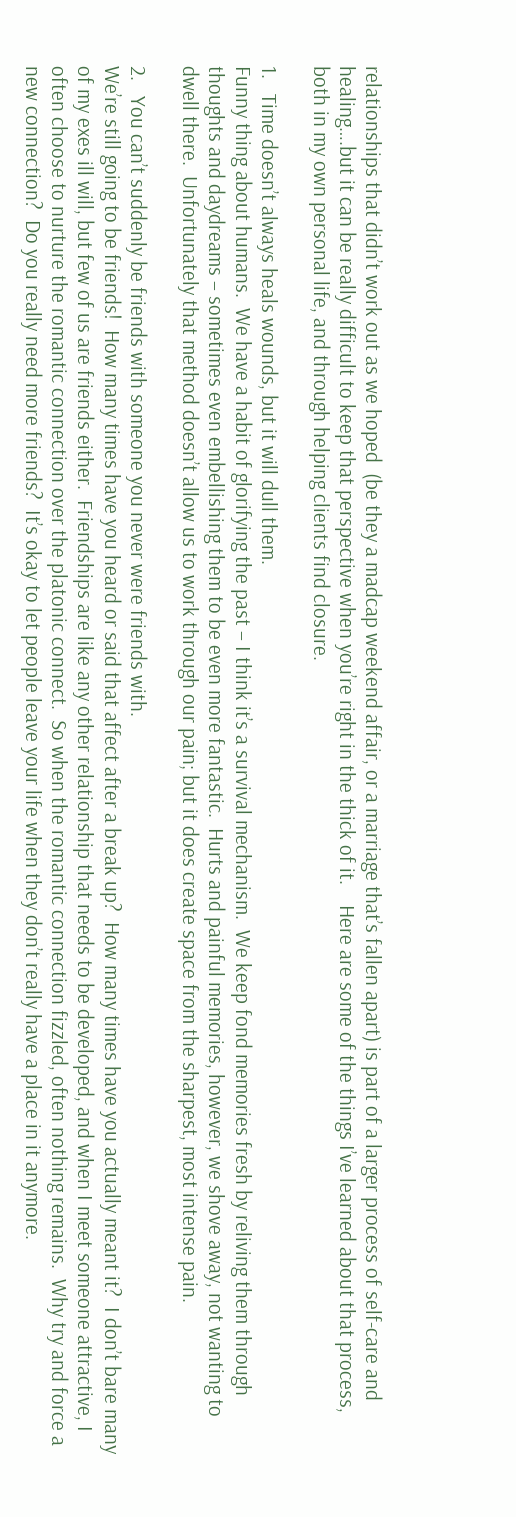relationships that didn’t work out as we hoped  (be they a madcap weekend affair, or a marriage that’s fallen apart) is part of a larger process of self-care and healing….but it can be really difficult to keep that perspective when you’re right in the thick of it.    Here are some of the things I’ve learned about that process, both in my own personal life, and through helping clients find closure.

1.   Time doesn’t always heals wounds, but it will dull them.
Funny thing about humans.  We have a habit of glorifying the past – I think it’s a survival mechanism.  We keep fond memories fresh by reliving them through thoughts and daydreams – sometimes even embellishing them to be even more fantastic.  Hurts and painful memories, however, we shove away, not wanting to dwell there.  Unfortunately that method doesn’t allow us to work through our pain; but it does create space from the sharpest, most intense pain.

2.   You can’t suddenly be friends with someone you never were friends with.
We’re still going to be friends!  How many times have you heard or said that affect after a break up?  How many times have you actually meant it?  I don’t bare many of my exes ill will, but few of us are friends either.  Friendships are like any other relationship that needs to be developed, and when I meet someone attractive, I often choose to nurture the romantic connection over the platonic connect.  So when the romantic connection fizzled, often nothing remains.  Why try and force a new connection?  Do you really need more friends?  It’s okay to let people leave your life when they don’t really have a place in it anymore.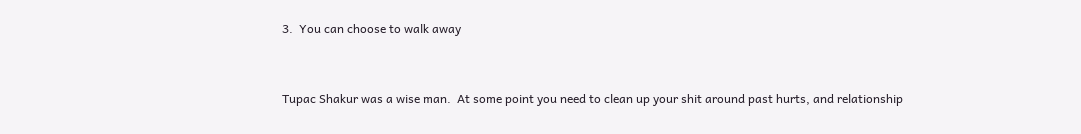3.  You can choose to walk away


Tupac Shakur was a wise man.  At some point you need to clean up your shit around past hurts, and relationship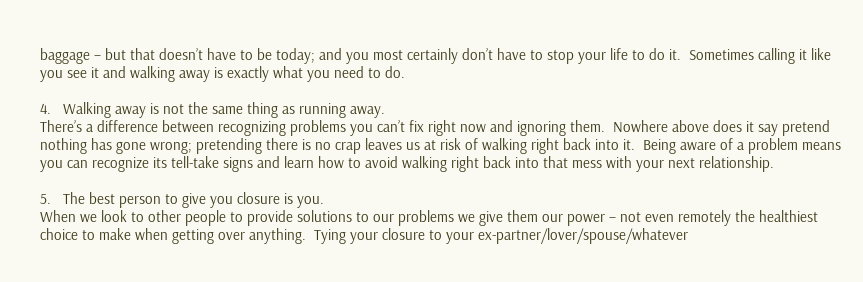baggage – but that doesn’t have to be today; and you most certainly don’t have to stop your life to do it.  Sometimes calling it like you see it and walking away is exactly what you need to do.

4.   Walking away is not the same thing as running away.
There’s a difference between recognizing problems you can’t fix right now and ignoring them.  Nowhere above does it say pretend nothing has gone wrong; pretending there is no crap leaves us at risk of walking right back into it.  Being aware of a problem means you can recognize its tell-take signs and learn how to avoid walking right back into that mess with your next relationship.

5.   The best person to give you closure is you.
When we look to other people to provide solutions to our problems we give them our power – not even remotely the healthiest choice to make when getting over anything.  Tying your closure to your ex-partner/lover/spouse/whatever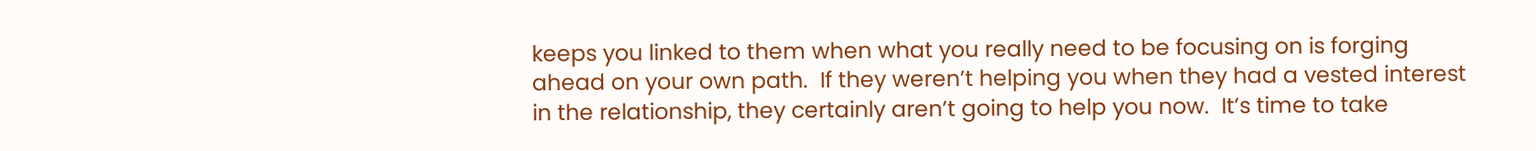keeps you linked to them when what you really need to be focusing on is forging ahead on your own path.  If they weren’t helping you when they had a vested interest in the relationship, they certainly aren’t going to help you now.  It’s time to take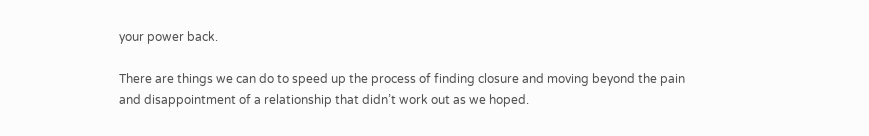your power back.

There are things we can do to speed up the process of finding closure and moving beyond the pain and disappointment of a relationship that didn’t work out as we hoped.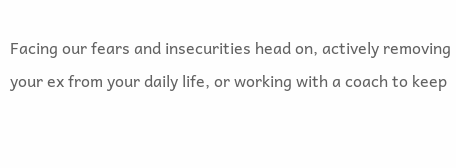Facing our fears and insecurities head on, actively removing your ex from your daily life, or working with a coach to keep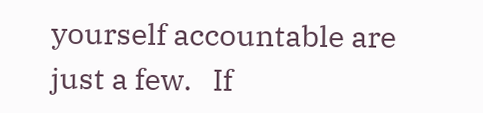yourself accountable are just a few.   If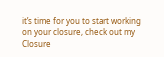it’s time for you to start working on your closure, check out my Closure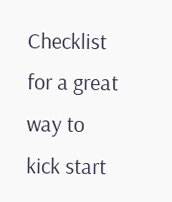Checklist for a great way to kick start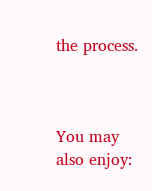the process.



You may also enjoy: